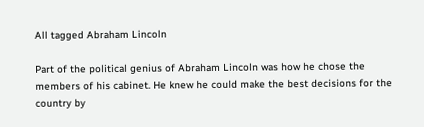All tagged Abraham Lincoln

Part of the political genius of Abraham Lincoln was how he chose the members of his cabinet. He knew he could make the best decisions for the country by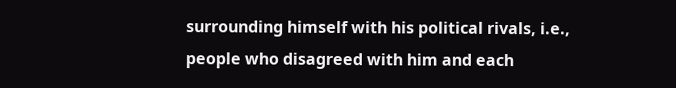surrounding himself with his political rivals, i.e., people who disagreed with him and each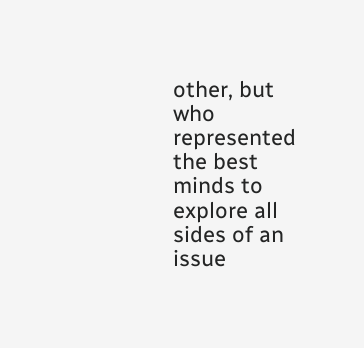other, but who represented the best minds to explore all sides of an issue